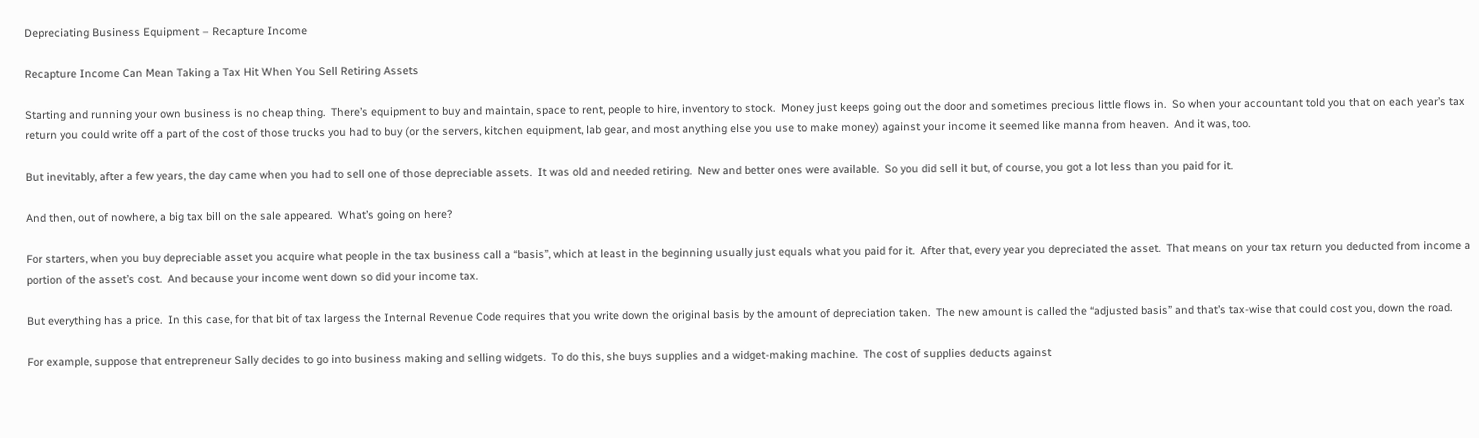Depreciating Business Equipment – Recapture Income

Recapture Income Can Mean Taking a Tax Hit When You Sell Retiring Assets

Starting and running your own business is no cheap thing.  There’s equipment to buy and maintain, space to rent, people to hire, inventory to stock.  Money just keeps going out the door and sometimes precious little flows in.  So when your accountant told you that on each year’s tax return you could write off a part of the cost of those trucks you had to buy (or the servers, kitchen equipment, lab gear, and most anything else you use to make money) against your income it seemed like manna from heaven.  And it was, too.

But inevitably, after a few years, the day came when you had to sell one of those depreciable assets.  It was old and needed retiring.  New and better ones were available.  So you did sell it but, of course, you got a lot less than you paid for it.

And then, out of nowhere, a big tax bill on the sale appeared.  What’s going on here?

For starters, when you buy depreciable asset you acquire what people in the tax business call a “basis”, which at least in the beginning usually just equals what you paid for it.  After that, every year you depreciated the asset.  That means on your tax return you deducted from income a portion of the asset’s cost.  And because your income went down so did your income tax.

But everything has a price.  In this case, for that bit of tax largess the Internal Revenue Code requires that you write down the original basis by the amount of depreciation taken.  The new amount is called the “adjusted basis” and that’s tax-wise that could cost you, down the road.

For example, suppose that entrepreneur Sally decides to go into business making and selling widgets.  To do this, she buys supplies and a widget-making machine.  The cost of supplies deducts against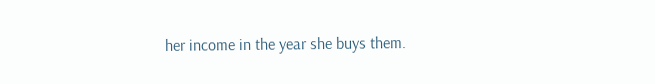her income in the year she buys them.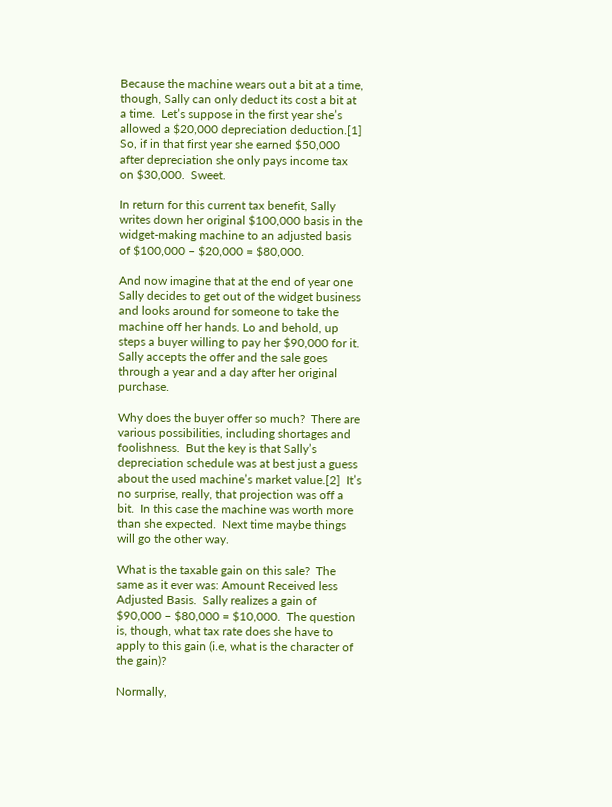Because the machine wears out a bit at a time, though, Sally can only deduct its cost a bit at a time.  Let’s suppose in the first year she’s allowed a $20,000 depreciation deduction.[1]  So, if in that first year she earned $50,000 after depreciation she only pays income tax on $30,000.  Sweet.

In return for this current tax benefit, Sally writes down her original $100,000 basis in the widget-making machine to an adjusted basis of $100,000 – $20,000 = $80,000.

And now imagine that at the end of year one Sally decides to get out of the widget business and looks around for someone to take the machine off her hands. Lo and behold, up steps a buyer willing to pay her $90,000 for it.  Sally accepts the offer and the sale goes through a year and a day after her original purchase.

Why does the buyer offer so much?  There are various possibilities, including shortages and foolishness.  But the key is that Sally’s depreciation schedule was at best just a guess about the used machine’s market value.[2]  It’s no surprise, really, that projection was off a bit.  In this case the machine was worth more than she expected.  Next time maybe things will go the other way.

What is the taxable gain on this sale?  The same as it ever was: Amount Received less Adjusted Basis.  Sally realizes a gain of $90,000 – $80,000 = $10,000.  The question is, though, what tax rate does she have to apply to this gain (i.e, what is the character of the gain)?

Normally,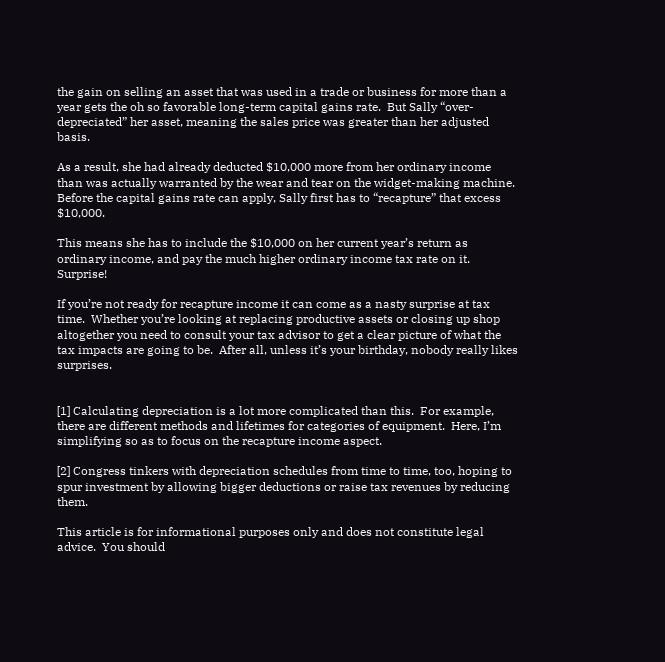the gain on selling an asset that was used in a trade or business for more than a year gets the oh so favorable long-term capital gains rate.  But Sally “over-depreciated” her asset, meaning the sales price was greater than her adjusted basis.

As a result, she had already deducted $10,000 more from her ordinary income than was actually warranted by the wear and tear on the widget-making machine.  Before the capital gains rate can apply, Sally first has to “recapture” that excess $10,000.

This means she has to include the $10,000 on her current year’s return as ordinary income, and pay the much higher ordinary income tax rate on it.  Surprise!

If you’re not ready for recapture income it can come as a nasty surprise at tax time.  Whether you’re looking at replacing productive assets or closing up shop altogether you need to consult your tax advisor to get a clear picture of what the tax impacts are going to be.  After all, unless it’s your birthday, nobody really likes surprises.


[1] Calculating depreciation is a lot more complicated than this.  For example, there are different methods and lifetimes for categories of equipment.  Here, I’m simplifying so as to focus on the recapture income aspect.

[2] Congress tinkers with depreciation schedules from time to time, too, hoping to spur investment by allowing bigger deductions or raise tax revenues by reducing them.

This article is for informational purposes only and does not constitute legal advice.  You should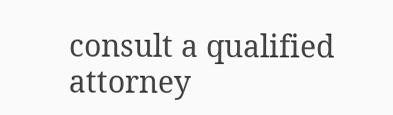consult a qualified attorney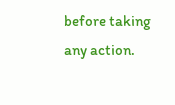before taking any action.